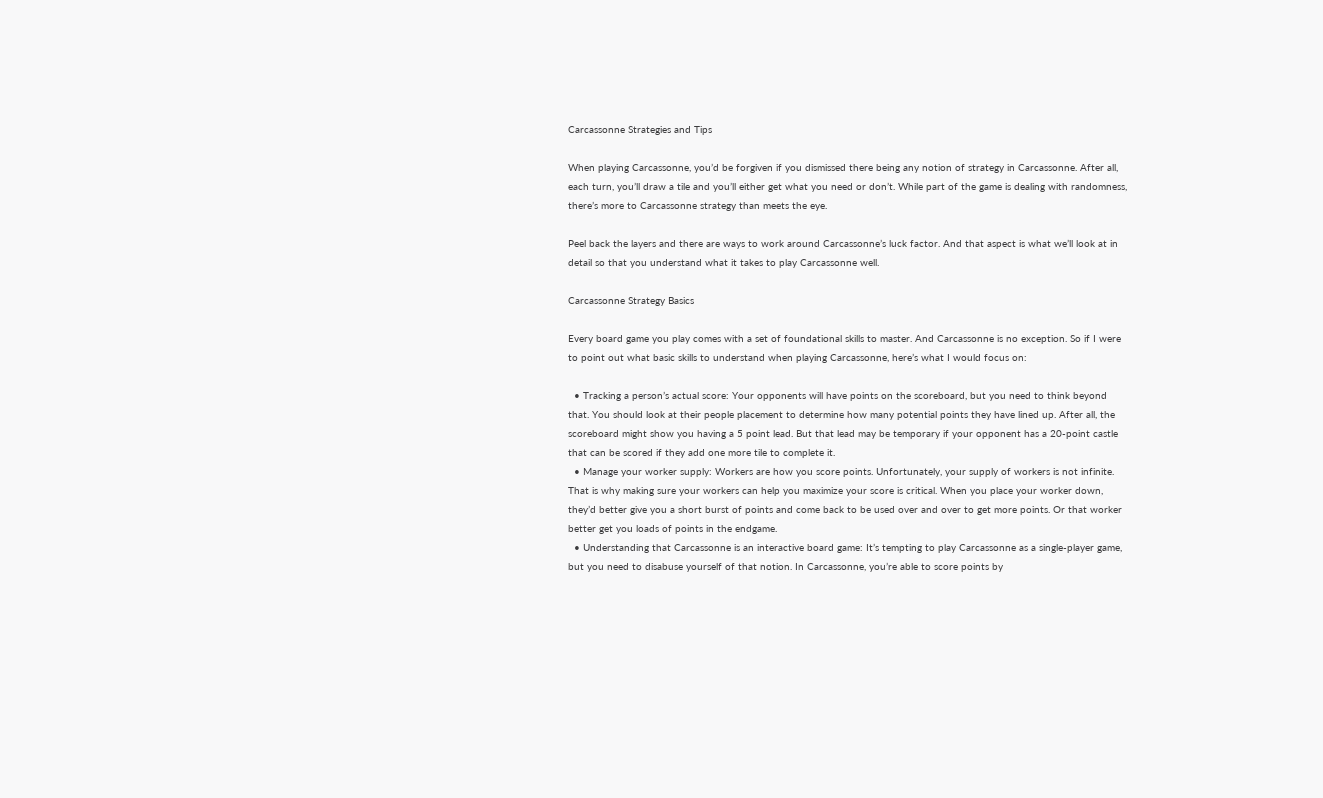Carcassonne Strategies and Tips

When playing Carcassonne, you’d be forgiven if you dismissed there being any notion of strategy in Carcassonne. After all, each turn, you’ll draw a tile and you’ll either get what you need or don’t. While part of the game is dealing with randomness, there’s more to Carcassonne strategy than meets the eye.

Peel back the layers and there are ways to work around Carcassonne’s luck factor. And that aspect is what we’ll look at in detail so that you understand what it takes to play Carcassonne well.

Carcassonne Strategy Basics

Every board game you play comes with a set of foundational skills to master. And Carcassonne is no exception. So if I were to point out what basic skills to understand when playing Carcassonne, here’s what I would focus on:

  • Tracking a person’s actual score: Your opponents will have points on the scoreboard, but you need to think beyond that. You should look at their people placement to determine how many potential points they have lined up. After all, the scoreboard might show you having a 5 point lead. But that lead may be temporary if your opponent has a 20-point castle that can be scored if they add one more tile to complete it.
  • Manage your worker supply: Workers are how you score points. Unfortunately, your supply of workers is not infinite. That is why making sure your workers can help you maximize your score is critical. When you place your worker down, they’d better give you a short burst of points and come back to be used over and over to get more points. Or that worker better get you loads of points in the endgame.
  • Understanding that Carcassonne is an interactive board game: It’s tempting to play Carcassonne as a single-player game, but you need to disabuse yourself of that notion. In Carcassonne, you’re able to score points by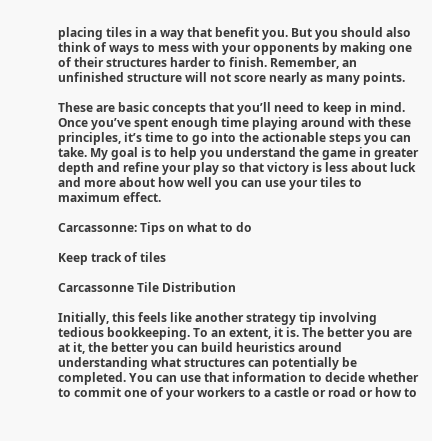placing tiles in a way that benefit you. But you should also think of ways to mess with your opponents by making one of their structures harder to finish. Remember, an unfinished structure will not score nearly as many points.

These are basic concepts that you’ll need to keep in mind. Once you’ve spent enough time playing around with these principles, it’s time to go into the actionable steps you can take. My goal is to help you understand the game in greater depth and refine your play so that victory is less about luck and more about how well you can use your tiles to maximum effect.

Carcassonne: Tips on what to do

Keep track of tiles

Carcassonne Tile Distribution

Initially, this feels like another strategy tip involving tedious bookkeeping. To an extent, it is. The better you are at it, the better you can build heuristics around understanding what structures can potentially be completed. You can use that information to decide whether to commit one of your workers to a castle or road or how to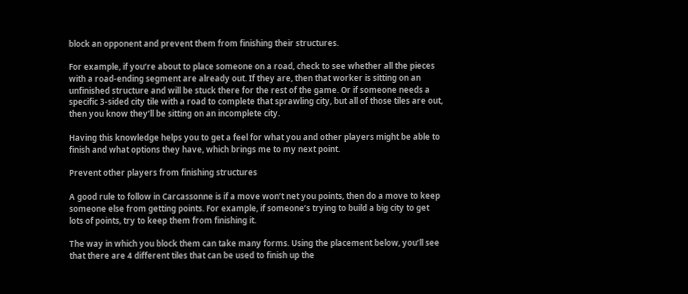block an opponent and prevent them from finishing their structures.

For example, if you’re about to place someone on a road, check to see whether all the pieces with a road-ending segment are already out. If they are, then that worker is sitting on an unfinished structure and will be stuck there for the rest of the game. Or if someone needs a specific 3-sided city tile with a road to complete that sprawling city, but all of those tiles are out, then you know they’ll be sitting on an incomplete city.

Having this knowledge helps you to get a feel for what you and other players might be able to finish and what options they have, which brings me to my next point.

Prevent other players from finishing structures

A good rule to follow in Carcassonne is if a move won’t net you points, then do a move to keep someone else from getting points. For example, if someone’s trying to build a big city to get lots of points, try to keep them from finishing it.

The way in which you block them can take many forms. Using the placement below, you’ll see that there are 4 different tiles that can be used to finish up the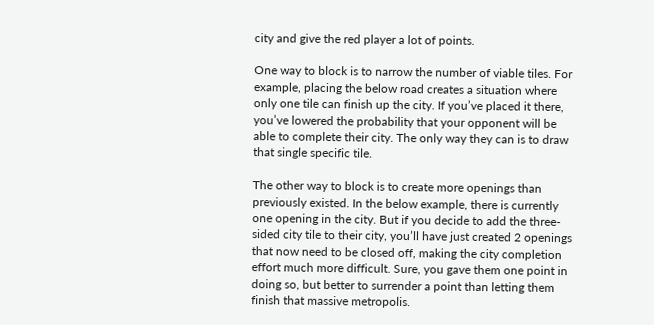city and give the red player a lot of points.

One way to block is to narrow the number of viable tiles. For example, placing the below road creates a situation where only one tile can finish up the city. If you’ve placed it there, you’ve lowered the probability that your opponent will be able to complete their city. The only way they can is to draw that single specific tile.

The other way to block is to create more openings than previously existed. In the below example, there is currently one opening in the city. But if you decide to add the three-sided city tile to their city, you’ll have just created 2 openings that now need to be closed off, making the city completion effort much more difficult. Sure, you gave them one point in doing so, but better to surrender a point than letting them finish that massive metropolis.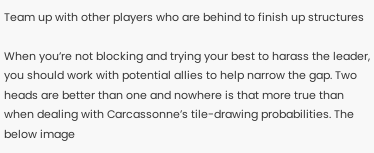Team up with other players who are behind to finish up structures

When you’re not blocking and trying your best to harass the leader, you should work with potential allies to help narrow the gap. Two heads are better than one and nowhere is that more true than when dealing with Carcassonne’s tile-drawing probabilities. The below image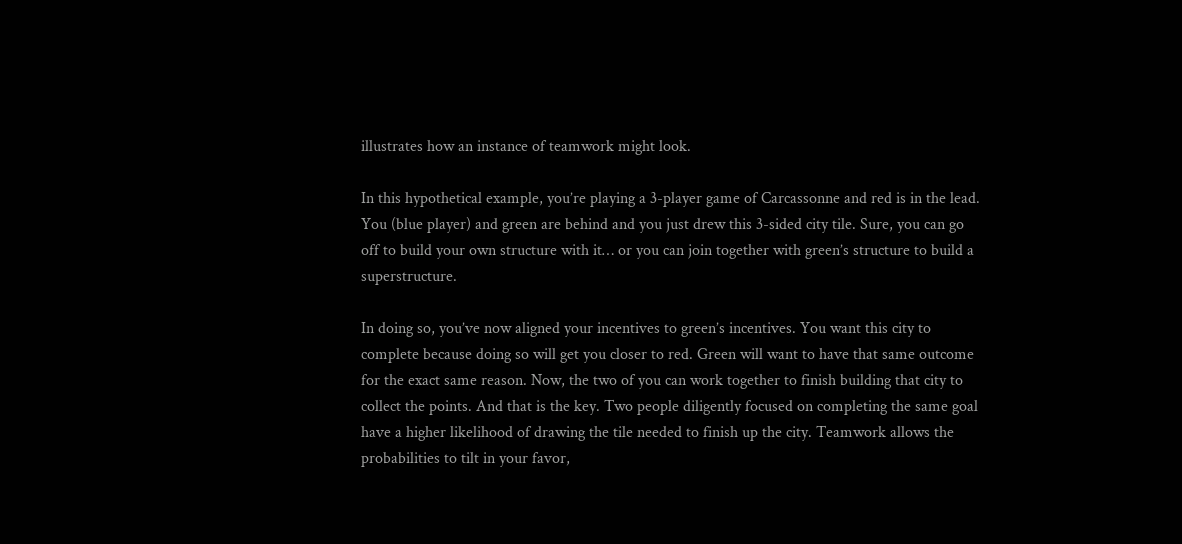illustrates how an instance of teamwork might look.

In this hypothetical example, you’re playing a 3-player game of Carcassonne and red is in the lead. You (blue player) and green are behind and you just drew this 3-sided city tile. Sure, you can go off to build your own structure with it… or you can join together with green’s structure to build a superstructure.

In doing so, you’ve now aligned your incentives to green’s incentives. You want this city to complete because doing so will get you closer to red. Green will want to have that same outcome for the exact same reason. Now, the two of you can work together to finish building that city to collect the points. And that is the key. Two people diligently focused on completing the same goal have a higher likelihood of drawing the tile needed to finish up the city. Teamwork allows the probabilities to tilt in your favor,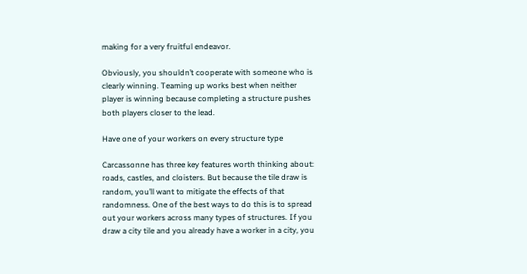making for a very fruitful endeavor.

Obviously, you shouldn’t cooperate with someone who is clearly winning. Teaming up works best when neither player is winning because completing a structure pushes both players closer to the lead.

Have one of your workers on every structure type

Carcassonne has three key features worth thinking about: roads, castles, and cloisters. But because the tile draw is random, you’ll want to mitigate the effects of that randomness. One of the best ways to do this is to spread out your workers across many types of structures. If you draw a city tile and you already have a worker in a city, you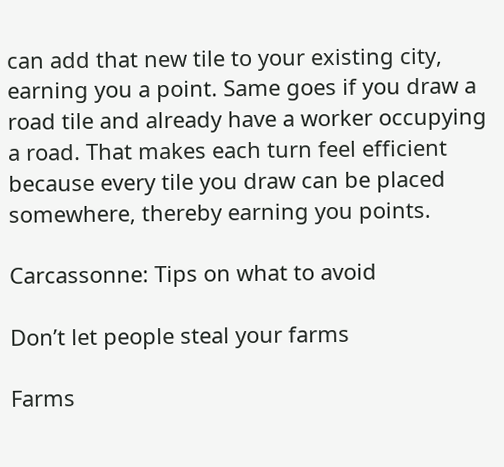can add that new tile to your existing city, earning you a point. Same goes if you draw a road tile and already have a worker occupying a road. That makes each turn feel efficient because every tile you draw can be placed somewhere, thereby earning you points.

Carcassonne: Tips on what to avoid

Don’t let people steal your farms

Farms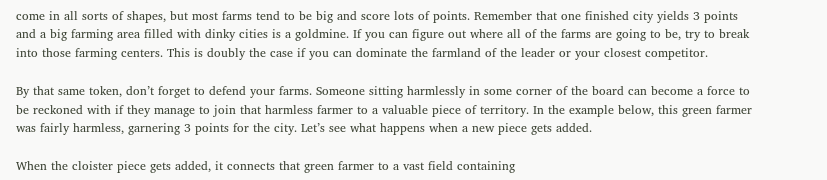come in all sorts of shapes, but most farms tend to be big and score lots of points. Remember that one finished city yields 3 points and a big farming area filled with dinky cities is a goldmine. If you can figure out where all of the farms are going to be, try to break into those farming centers. This is doubly the case if you can dominate the farmland of the leader or your closest competitor.

By that same token, don’t forget to defend your farms. Someone sitting harmlessly in some corner of the board can become a force to be reckoned with if they manage to join that harmless farmer to a valuable piece of territory. In the example below, this green farmer was fairly harmless, garnering 3 points for the city. Let’s see what happens when a new piece gets added.

When the cloister piece gets added, it connects that green farmer to a vast field containing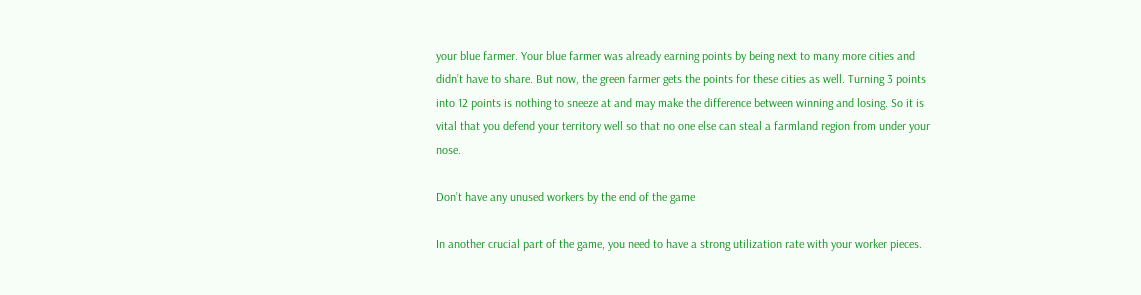your blue farmer. Your blue farmer was already earning points by being next to many more cities and didn’t have to share. But now, the green farmer gets the points for these cities as well. Turning 3 points into 12 points is nothing to sneeze at and may make the difference between winning and losing. So it is vital that you defend your territory well so that no one else can steal a farmland region from under your nose.

Don’t have any unused workers by the end of the game

In another crucial part of the game, you need to have a strong utilization rate with your worker pieces.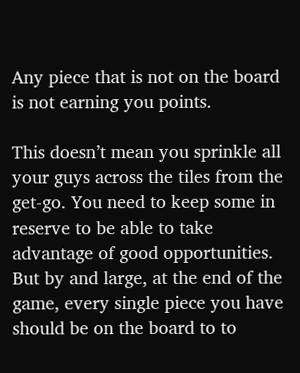Any piece that is not on the board is not earning you points.

This doesn’t mean you sprinkle all your guys across the tiles from the get-go. You need to keep some in reserve to be able to take advantage of good opportunities. But by and large, at the end of the game, every single piece you have should be on the board to to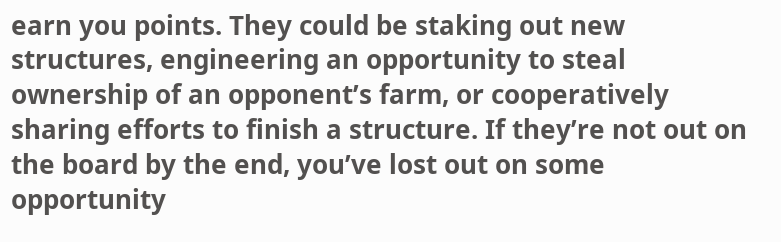earn you points. They could be staking out new structures, engineering an opportunity to steal ownership of an opponent’s farm, or cooperatively sharing efforts to finish a structure. If they’re not out on the board by the end, you’ve lost out on some opportunity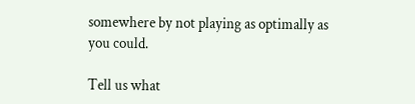somewhere by not playing as optimally as you could.

Tell us what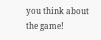you think about the game!